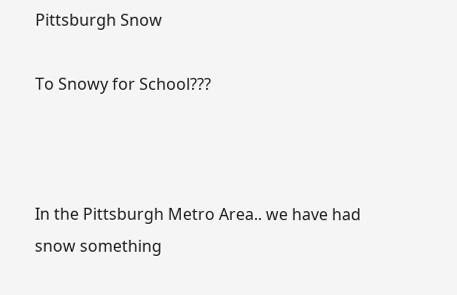Pittsburgh Snow

To Snowy for School???



In the Pittsburgh Metro Area.. we have had snow something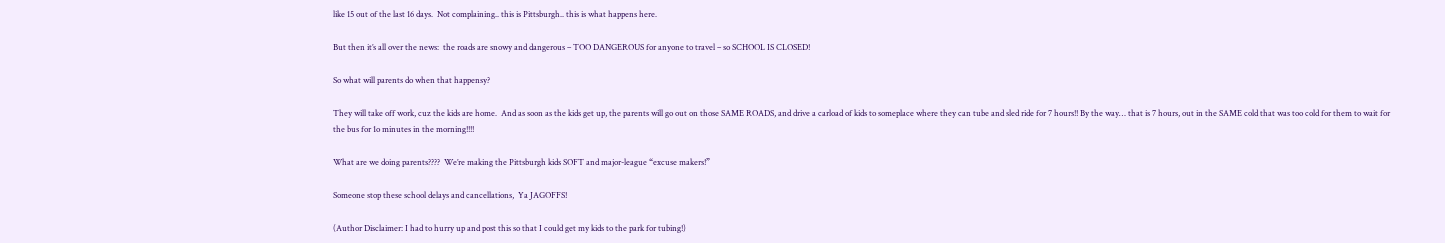like 15 out of the last 16 days.  Not complaining.. this is Pittsburgh.. this is what happens here.

But then it’s all over the news:  the roads are snowy and dangerous – TOO DANGEROUS for anyone to travel – so SCHOOL IS CLOSED!

So what will parents do when that happensy?

They will take off work, cuz the kids are home.  And as soon as the kids get up, the parents will go out on those SAME ROADS, and drive a carload of kids to someplace where they can tube and sled ride for 7 hours!! By the way… that is 7 hours, out in the SAME cold that was too cold for them to wait for the bus for 1o minutes in the morning!!!!

What are we doing parents????  We’re making the Pittsburgh kids SOFT and major-league “excuse makers!”

Someone stop these school delays and cancellations,  Ya JAGOFFS!

(Author Disclaimer: I had to hurry up and post this so that I could get my kids to the park for tubing!)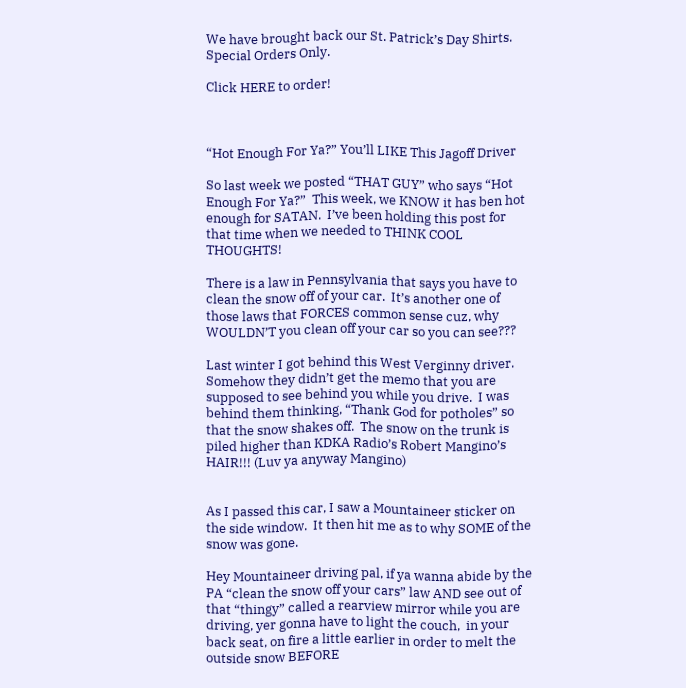We have brought back our St. Patrick’s Day Shirts.  Special Orders Only.

Click HERE to order!



“Hot Enough For Ya?” You’ll LIKE This Jagoff Driver

So last week we posted “THAT GUY” who says “Hot Enough For Ya?”  This week, we KNOW it has ben hot enough for SATAN.  I’ve been holding this post for that time when we needed to THINK COOL THOUGHTS!

There is a law in Pennsylvania that says you have to clean the snow off of your car.  It’s another one of those laws that FORCES common sense cuz, why WOULDN’T you clean off your car so you can see???

Last winter I got behind this West Verginny driver.  Somehow they didn’t get the memo that you are supposed to see behind you while you drive.  I was behind them thinking, “Thank God for potholes” so that the snow shakes off.  The snow on the trunk is piled higher than KDKA Radio’s Robert Mangino’s HAIR!!! (Luv ya anyway Mangino)


As I passed this car, I saw a Mountaineer sticker on the side window.  It then hit me as to why SOME of the snow was gone.

Hey Mountaineer driving pal, if ya wanna abide by the PA “clean the snow off your cars” law AND see out of that “thingy” called a rearview mirror while you are driving, yer gonna have to light the couch,  in your back seat, on fire a little earlier in order to melt the outside snow BEFORE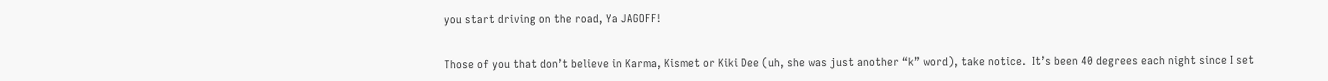you start driving on the road, Ya JAGOFF!


Those of you that don’t believe in Karma, Kismet or Kiki Dee (uh, she was just another “k” word), take notice.  It’s been 40 degrees each night since I set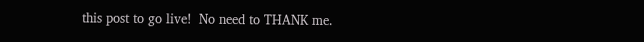this post to go live!  No need to THANK me.